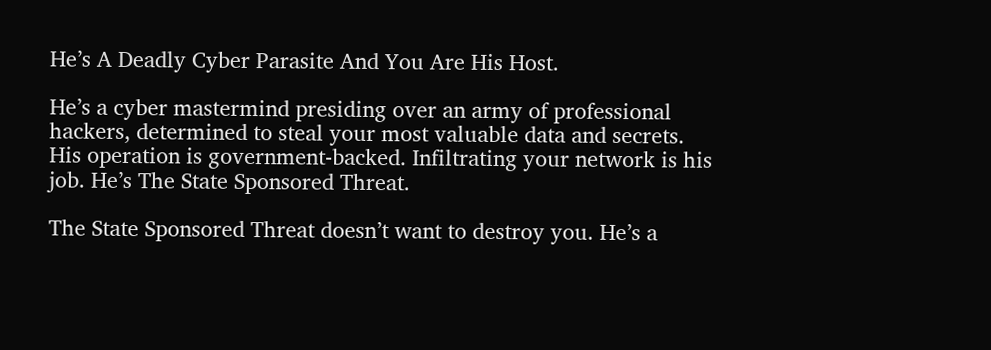He’s A Deadly Cyber Parasite And You Are His Host.

He’s a cyber mastermind presiding over an army of professional hackers, determined to steal your most valuable data and secrets. His operation is government-backed. Infiltrating your network is his job. He’s The State Sponsored Threat.

The State Sponsored Threat doesn’t want to destroy you. He’s a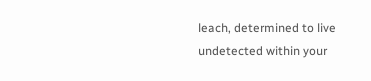leach, determined to live undetected within your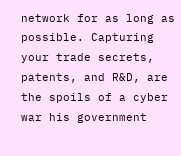network for as long as possible. Capturing your trade secrets, patents, and R&D, are the spoils of a cyber war his government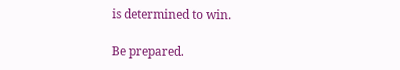is determined to win.

Be prepared.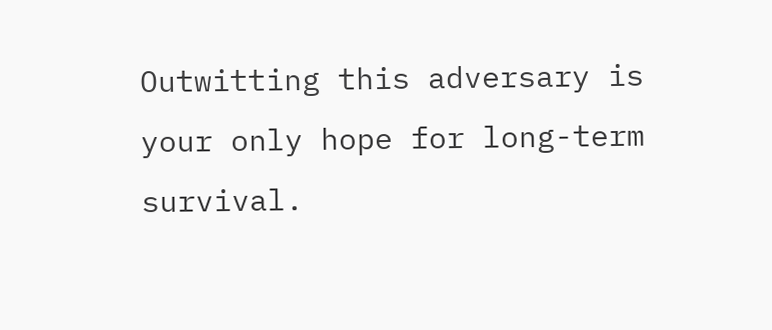Outwitting this adversary is your only hope for long-term survival.